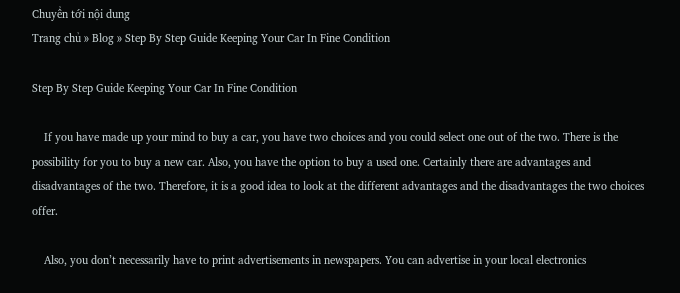Chuyển tới nội dung
Trang chủ » Blog » Step By Step Guide Keeping Your Car In Fine Condition

Step By Step Guide Keeping Your Car In Fine Condition

    If you have made up your mind to buy a car, you have two choices and you could select one out of the two. There is the possibility for you to buy a new car. Also, you have the option to buy a used one. Certainly there are advantages and disadvantages of the two. Therefore, it is a good idea to look at the different advantages and the disadvantages the two choices offer.

    Also, you don’t necessarily have to print advertisements in newspapers. You can advertise in your local electronics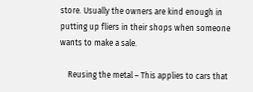store. Usually the owners are kind enough in putting up fliers in their shops when someone wants to make a sale.

    Reusing the metal – This applies to cars that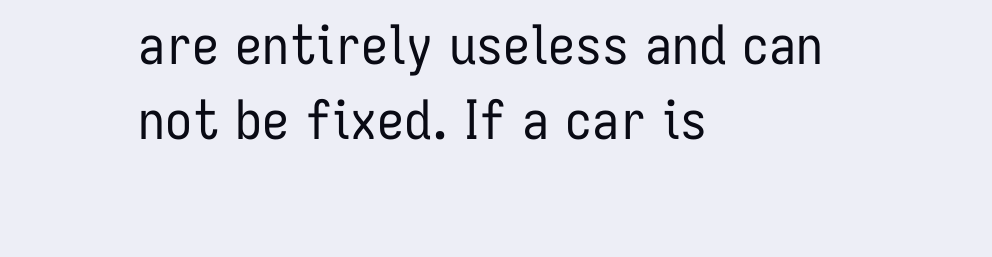are entirely useless and can not be fixed. If a car is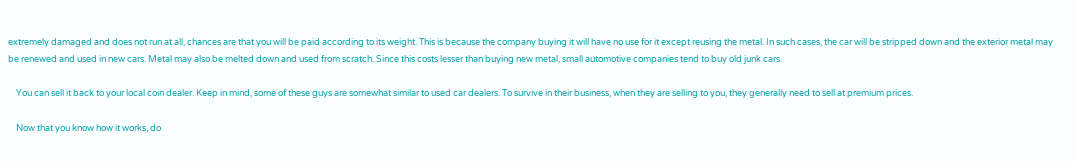extremely damaged and does not run at all, chances are that you will be paid according to its weight. This is because the company buying it will have no use for it except reusing the metal. In such cases, the car will be stripped down and the exterior metal may be renewed and used in new cars. Metal may also be melted down and used from scratch. Since this costs lesser than buying new metal, small automotive companies tend to buy old junk cars.

    You can sell it back to your local coin dealer. Keep in mind, some of these guys are somewhat similar to used car dealers. To survive in their business, when they are selling to you, they generally need to sell at premium prices.

    Now that you know how it works, do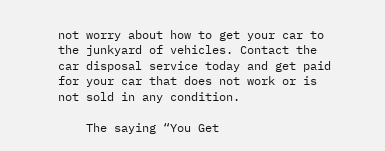not worry about how to get your car to the junkyard of vehicles. Contact the car disposal service today and get paid for your car that does not work or is not sold in any condition.

    The saying “You Get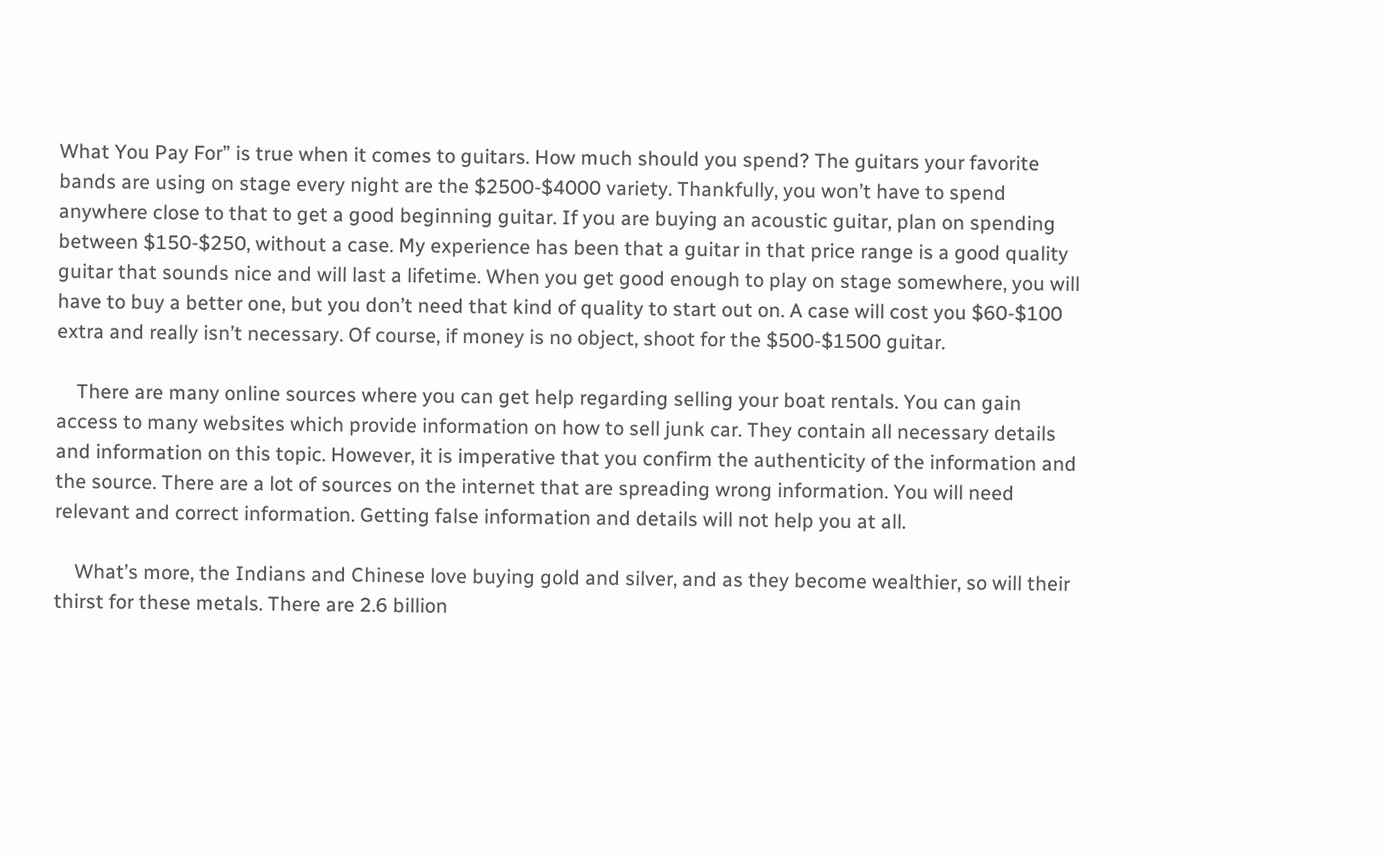What You Pay For” is true when it comes to guitars. How much should you spend? The guitars your favorite bands are using on stage every night are the $2500-$4000 variety. Thankfully, you won’t have to spend anywhere close to that to get a good beginning guitar. If you are buying an acoustic guitar, plan on spending between $150-$250, without a case. My experience has been that a guitar in that price range is a good quality guitar that sounds nice and will last a lifetime. When you get good enough to play on stage somewhere, you will have to buy a better one, but you don’t need that kind of quality to start out on. A case will cost you $60-$100 extra and really isn’t necessary. Of course, if money is no object, shoot for the $500-$1500 guitar.

    There are many online sources where you can get help regarding selling your boat rentals. You can gain access to many websites which provide information on how to sell junk car. They contain all necessary details and information on this topic. However, it is imperative that you confirm the authenticity of the information and the source. There are a lot of sources on the internet that are spreading wrong information. You will need relevant and correct information. Getting false information and details will not help you at all.

    What’s more, the Indians and Chinese love buying gold and silver, and as they become wealthier, so will their thirst for these metals. There are 2.6 billion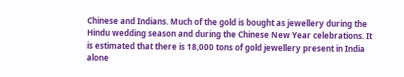Chinese and Indians. Much of the gold is bought as jewellery during the Hindu wedding season and during the Chinese New Year celebrations. It is estimated that there is 18,000 tons of gold jewellery present in India alone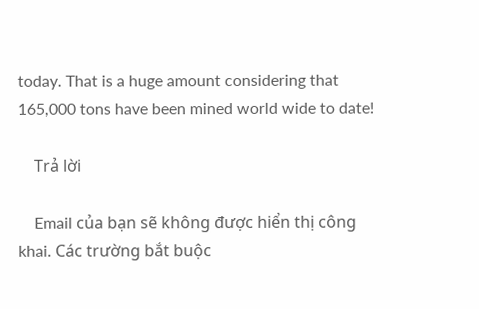today. That is a huge amount considering that 165,000 tons have been mined world wide to date!

    Trả lời

    Email của bạn sẽ không được hiển thị công khai. Các trường bắt buộc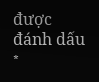được đánh dấu *